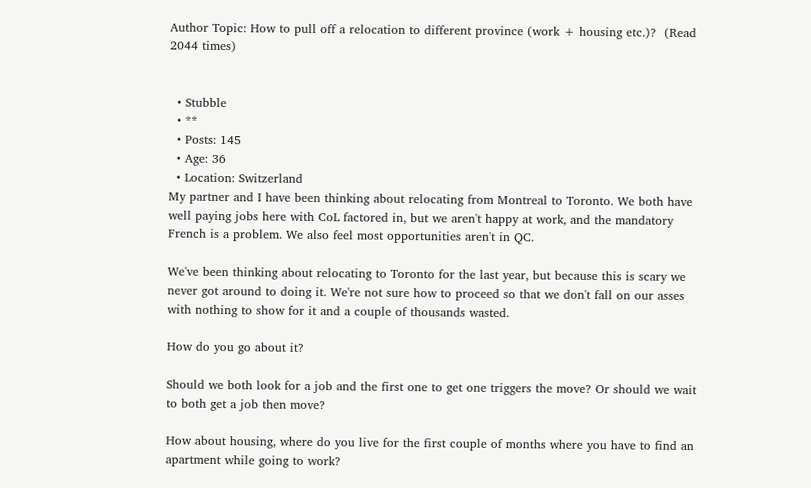Author Topic: How to pull off a relocation to different province (work + housing etc.)?  (Read 2044 times)


  • Stubble
  • **
  • Posts: 145
  • Age: 36
  • Location: Switzerland
My partner and I have been thinking about relocating from Montreal to Toronto. We both have well paying jobs here with CoL factored in, but we aren't happy at work, and the mandatory French is a problem. We also feel most opportunities aren't in QC.

We've been thinking about relocating to Toronto for the last year, but because this is scary we never got around to doing it. We're not sure how to proceed so that we don't fall on our asses with nothing to show for it and a couple of thousands wasted.

How do you go about it?

Should we both look for a job and the first one to get one triggers the move? Or should we wait to both get a job then move?

How about housing, where do you live for the first couple of months where you have to find an apartment while going to work?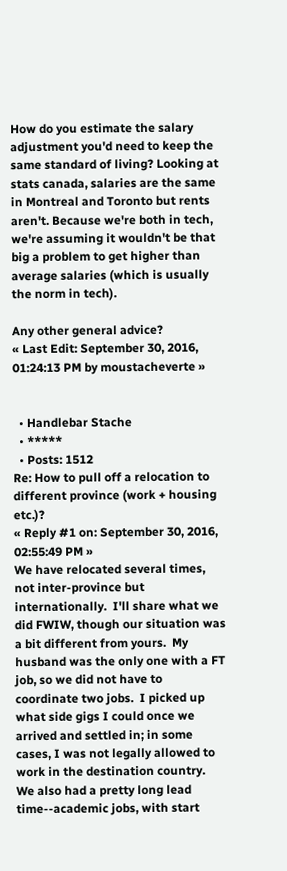How do you estimate the salary adjustment you'd need to keep the same standard of living? Looking at stats canada, salaries are the same in Montreal and Toronto but rents aren't. Because we're both in tech, we're assuming it wouldn't be that big a problem to get higher than average salaries (which is usually the norm in tech).

Any other general advice?
« Last Edit: September 30, 2016, 01:24:13 PM by moustacheverte »


  • Handlebar Stache
  • *****
  • Posts: 1512
Re: How to pull off a relocation to different province (work + housing etc.)?
« Reply #1 on: September 30, 2016, 02:55:49 PM »
We have relocated several times, not inter-province but internationally.  I'll share what we did FWIW, though our situation was a bit different from yours.  My husband was the only one with a FT job, so we did not have to coordinate two jobs.  I picked up what side gigs I could once we arrived and settled in; in some cases, I was not legally allowed to work in the destination country.  We also had a pretty long lead time--academic jobs, with start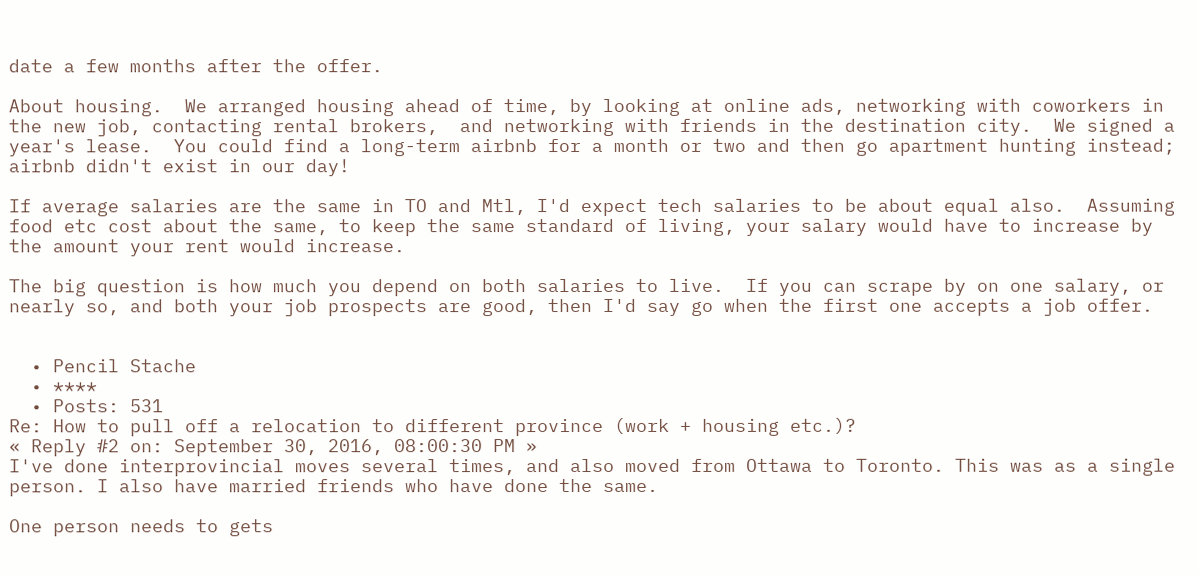date a few months after the offer.

About housing.  We arranged housing ahead of time, by looking at online ads, networking with coworkers in the new job, contacting rental brokers,  and networking with friends in the destination city.  We signed a year's lease.  You could find a long-term airbnb for a month or two and then go apartment hunting instead; airbnb didn't exist in our day!

If average salaries are the same in TO and Mtl, I'd expect tech salaries to be about equal also.  Assuming food etc cost about the same, to keep the same standard of living, your salary would have to increase by the amount your rent would increase.

The big question is how much you depend on both salaries to live.  If you can scrape by on one salary, or nearly so, and both your job prospects are good, then I'd say go when the first one accepts a job offer.


  • Pencil Stache
  • ****
  • Posts: 531
Re: How to pull off a relocation to different province (work + housing etc.)?
« Reply #2 on: September 30, 2016, 08:00:30 PM »
I've done interprovincial moves several times, and also moved from Ottawa to Toronto. This was as a single person. I also have married friends who have done the same.

One person needs to gets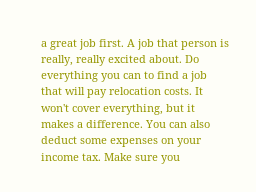a great job first. A job that person is really, really excited about. Do everything you can to find a job that will pay relocation costs. It won't cover everything, but it makes a difference. You can also deduct some expenses on your income tax. Make sure you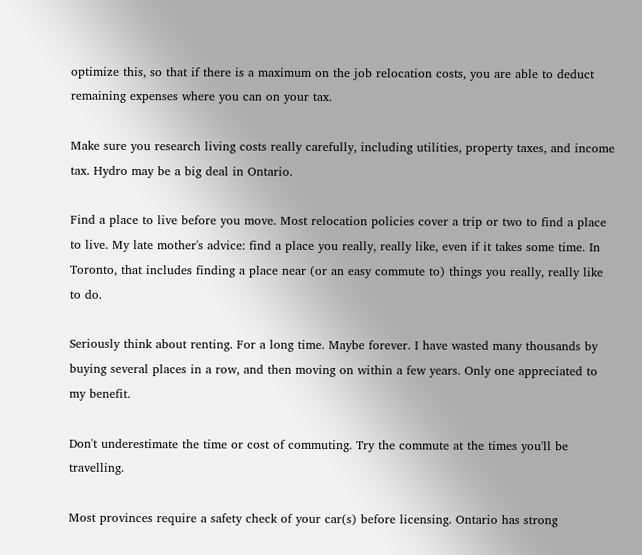optimize this, so that if there is a maximum on the job relocation costs, you are able to deduct remaining expenses where you can on your tax.

Make sure you research living costs really carefully, including utilities, property taxes, and income tax. Hydro may be a big deal in Ontario.

Find a place to live before you move. Most relocation policies cover a trip or two to find a place to live. My late mother's advice: find a place you really, really like, even if it takes some time. In Toronto, that includes finding a place near (or an easy commute to) things you really, really like to do.

Seriously think about renting. For a long time. Maybe forever. I have wasted many thousands by buying several places in a row, and then moving on within a few years. Only one appreciated to my benefit.

Don't underestimate the time or cost of commuting. Try the commute at the times you'll be travelling.

Most provinces require a safety check of your car(s) before licensing. Ontario has strong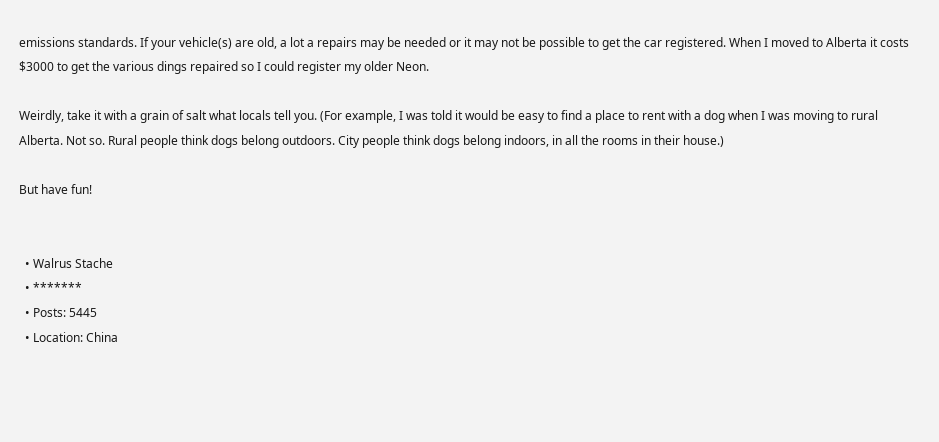emissions standards. If your vehicle(s) are old, a lot a repairs may be needed or it may not be possible to get the car registered. When I moved to Alberta it costs $3000 to get the various dings repaired so I could register my older Neon.

Weirdly, take it with a grain of salt what locals tell you. (For example, I was told it would be easy to find a place to rent with a dog when I was moving to rural Alberta. Not so. Rural people think dogs belong outdoors. City people think dogs belong indoors, in all the rooms in their house.)

But have fun!


  • Walrus Stache
  • *******
  • Posts: 5445
  • Location: China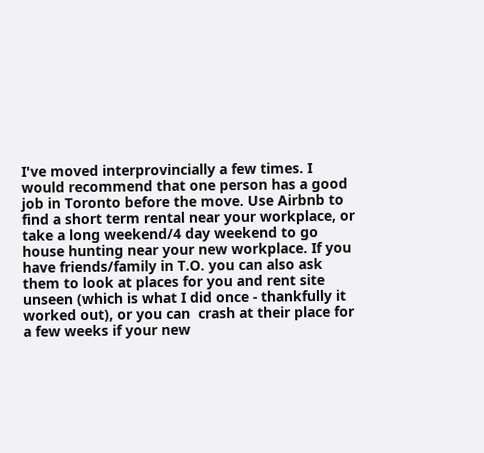I've moved interprovincially a few times. I would recommend that one person has a good job in Toronto before the move. Use Airbnb to find a short term rental near your workplace, or take a long weekend/4 day weekend to go house hunting near your new workplace. If you have friends/family in T.O. you can also ask them to look at places for you and rent site unseen (which is what I did once - thankfully it worked out), or you can  crash at their place for a few weeks if your new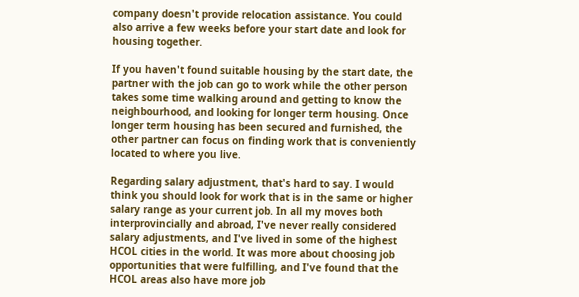company doesn't provide relocation assistance. You could also arrive a few weeks before your start date and look for housing together.

If you haven't found suitable housing by the start date, the partner with the job can go to work while the other person takes some time walking around and getting to know the neighbourhood, and looking for longer term housing. Once longer term housing has been secured and furnished, the other partner can focus on finding work that is conveniently located to where you live.

Regarding salary adjustment, that's hard to say. I would think you should look for work that is in the same or higher salary range as your current job. In all my moves both interprovincially and abroad, I've never really considered salary adjustments, and I've lived in some of the highest HCOL cities in the world. It was more about choosing job opportunities that were fulfilling, and I've found that the HCOL areas also have more job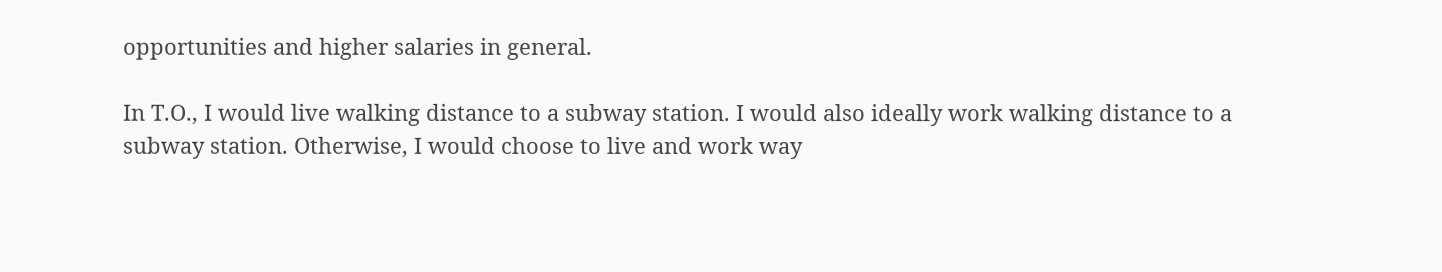opportunities and higher salaries in general.

In T.O., I would live walking distance to a subway station. I would also ideally work walking distance to a subway station. Otherwise, I would choose to live and work way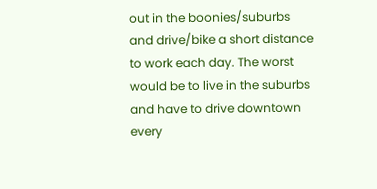out in the boonies/suburbs and drive/bike a short distance to work each day. The worst would be to live in the suburbs and have to drive downtown every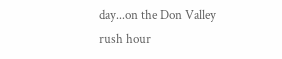day...on the Don Valley rush hour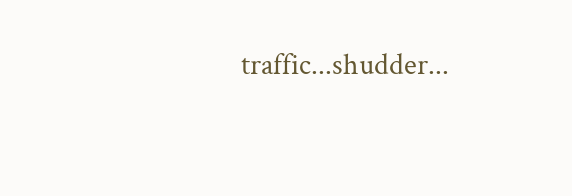traffic...shudder...